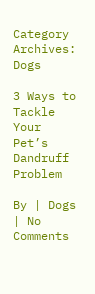Category Archives: Dogs

3 Ways to Tackle Your Pet’s Dandruff Problem

By | Dogs | No Comments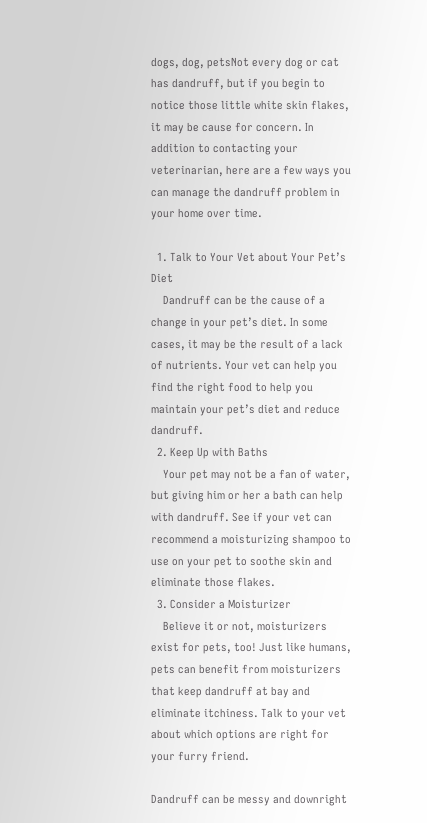dogs, dog, petsNot every dog or cat has dandruff, but if you begin to notice those little white skin flakes, it may be cause for concern. In addition to contacting your veterinarian, here are a few ways you can manage the dandruff problem in your home over time.

  1. Talk to Your Vet about Your Pet’s Diet
    Dandruff can be the cause of a change in your pet’s diet. In some cases, it may be the result of a lack of nutrients. Your vet can help you find the right food to help you maintain your pet’s diet and reduce dandruff.
  2. Keep Up with Baths
    Your pet may not be a fan of water, but giving him or her a bath can help with dandruff. See if your vet can recommend a moisturizing shampoo to use on your pet to soothe skin and eliminate those flakes.
  3. Consider a Moisturizer
    Believe it or not, moisturizers exist for pets, too! Just like humans, pets can benefit from moisturizers that keep dandruff at bay and eliminate itchiness. Talk to your vet about which options are right for your furry friend.

Dandruff can be messy and downright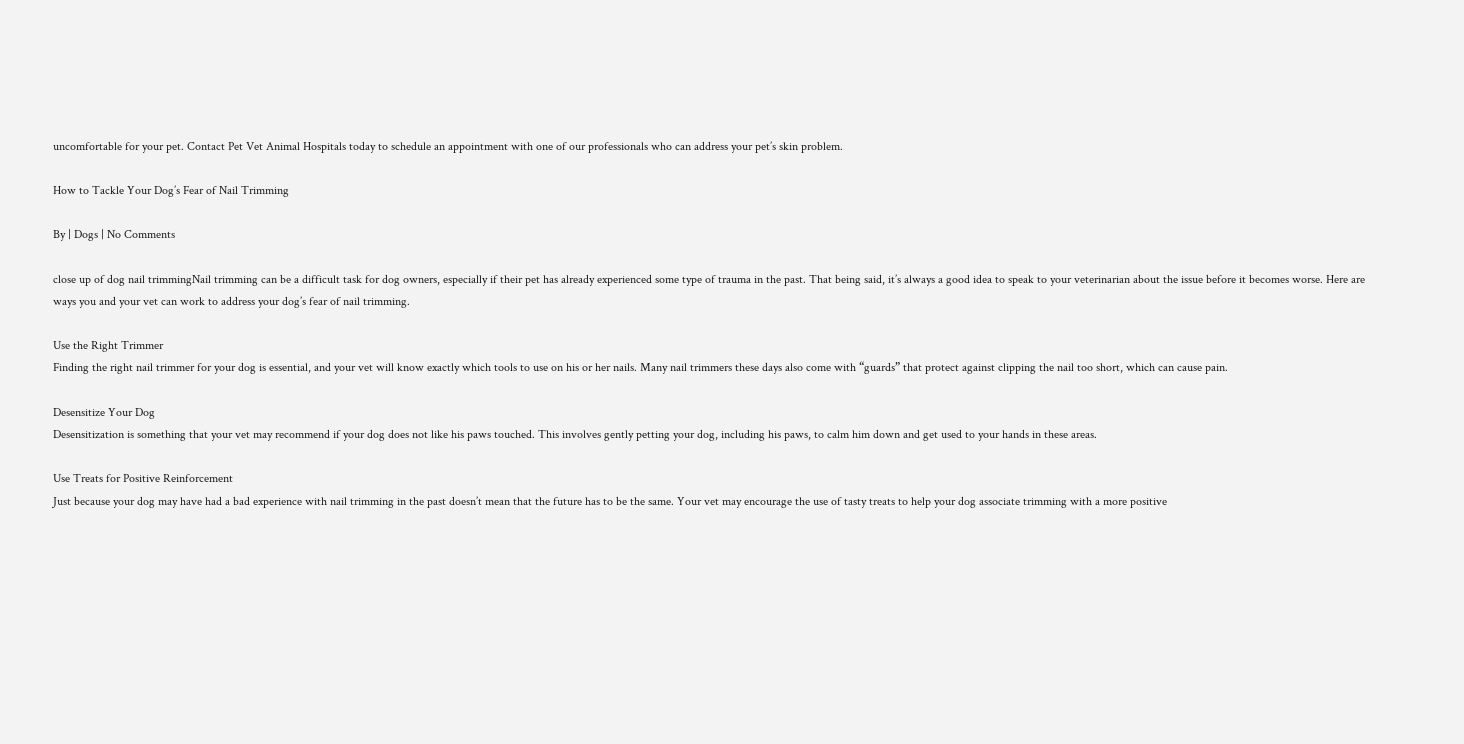uncomfortable for your pet. Contact Pet Vet Animal Hospitals today to schedule an appointment with one of our professionals who can address your pet’s skin problem.

How to Tackle Your Dog’s Fear of Nail Trimming

By | Dogs | No Comments

close up of dog nail trimmingNail trimming can be a difficult task for dog owners, especially if their pet has already experienced some type of trauma in the past. That being said, it’s always a good idea to speak to your veterinarian about the issue before it becomes worse. Here are ways you and your vet can work to address your dog’s fear of nail trimming.

Use the Right Trimmer
Finding the right nail trimmer for your dog is essential, and your vet will know exactly which tools to use on his or her nails. Many nail trimmers these days also come with “guards” that protect against clipping the nail too short, which can cause pain.

Desensitize Your Dog
Desensitization is something that your vet may recommend if your dog does not like his paws touched. This involves gently petting your dog, including his paws, to calm him down and get used to your hands in these areas.

Use Treats for Positive Reinforcement
Just because your dog may have had a bad experience with nail trimming in the past doesn’t mean that the future has to be the same. Your vet may encourage the use of tasty treats to help your dog associate trimming with a more positive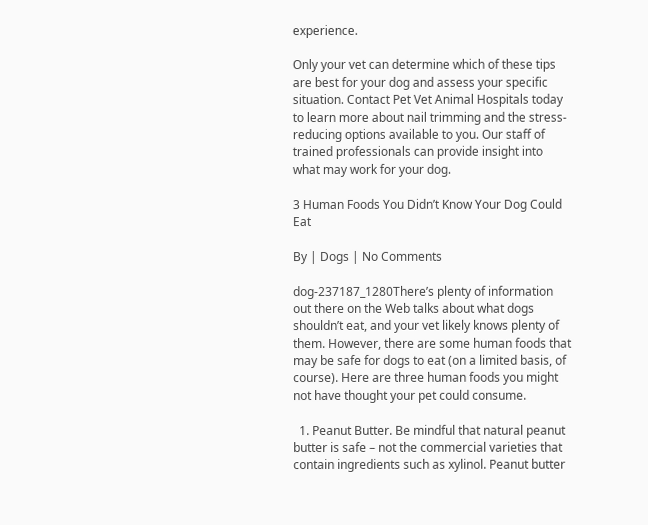experience.

Only your vet can determine which of these tips are best for your dog and assess your specific situation. Contact Pet Vet Animal Hospitals today to learn more about nail trimming and the stress-reducing options available to you. Our staff of trained professionals can provide insight into what may work for your dog.

3 Human Foods You Didn’t Know Your Dog Could Eat

By | Dogs | No Comments

dog-237187_1280There’s plenty of information out there on the Web talks about what dogs shouldn’t eat, and your vet likely knows plenty of them. However, there are some human foods that may be safe for dogs to eat (on a limited basis, of course). Here are three human foods you might not have thought your pet could consume.

  1. Peanut Butter. Be mindful that natural peanut butter is safe – not the commercial varieties that contain ingredients such as xylinol. Peanut butter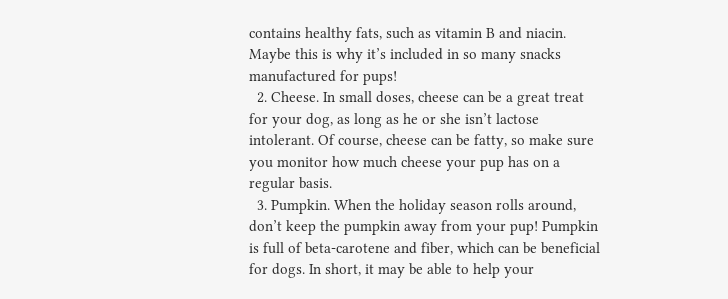contains healthy fats, such as vitamin B and niacin. Maybe this is why it’s included in so many snacks manufactured for pups!
  2. Cheese. In small doses, cheese can be a great treat for your dog, as long as he or she isn’t lactose intolerant. Of course, cheese can be fatty, so make sure you monitor how much cheese your pup has on a regular basis.
  3. Pumpkin. When the holiday season rolls around, don’t keep the pumpkin away from your pup! Pumpkin is full of beta-carotene and fiber, which can be beneficial for dogs. In short, it may be able to help your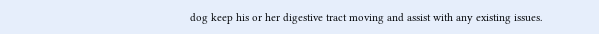dog keep his or her digestive tract moving and assist with any existing issues.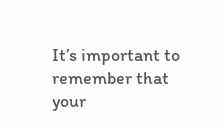It’s important to remember that your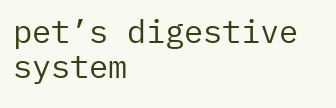pet’s digestive system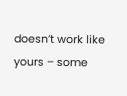doesn’t work like yours – some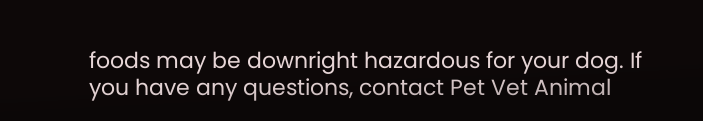foods may be downright hazardous for your dog. If you have any questions, contact Pet Vet Animal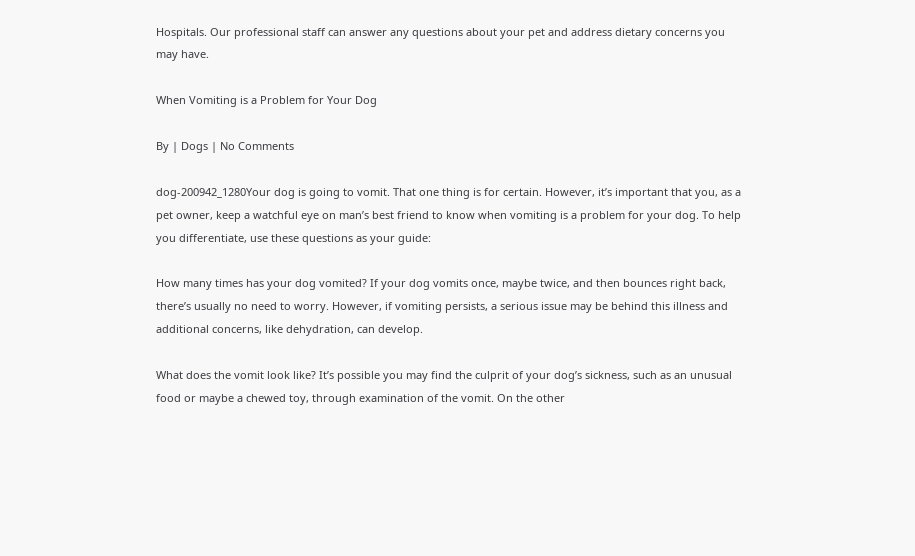Hospitals. Our professional staff can answer any questions about your pet and address dietary concerns you may have.

When Vomiting is a Problem for Your Dog

By | Dogs | No Comments

dog-200942_1280Your dog is going to vomit. That one thing is for certain. However, it’s important that you, as a pet owner, keep a watchful eye on man’s best friend to know when vomiting is a problem for your dog. To help you differentiate, use these questions as your guide:

How many times has your dog vomited? If your dog vomits once, maybe twice, and then bounces right back, there’s usually no need to worry. However, if vomiting persists, a serious issue may be behind this illness and additional concerns, like dehydration, can develop.

What does the vomit look like? It’s possible you may find the culprit of your dog’s sickness, such as an unusual food or maybe a chewed toy, through examination of the vomit. On the other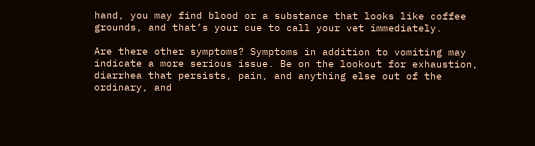hand, you may find blood or a substance that looks like coffee grounds, and that’s your cue to call your vet immediately.

Are there other symptoms? Symptoms in addition to vomiting may indicate a more serious issue. Be on the lookout for exhaustion, diarrhea that persists, pain, and anything else out of the ordinary, and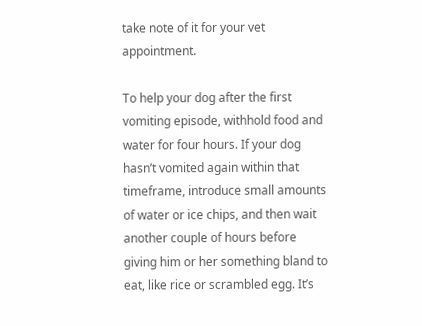take note of it for your vet appointment.

To help your dog after the first vomiting episode, withhold food and water for four hours. If your dog hasn’t vomited again within that timeframe, introduce small amounts of water or ice chips, and then wait another couple of hours before giving him or her something bland to eat, like rice or scrambled egg. It’s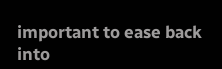important to ease back into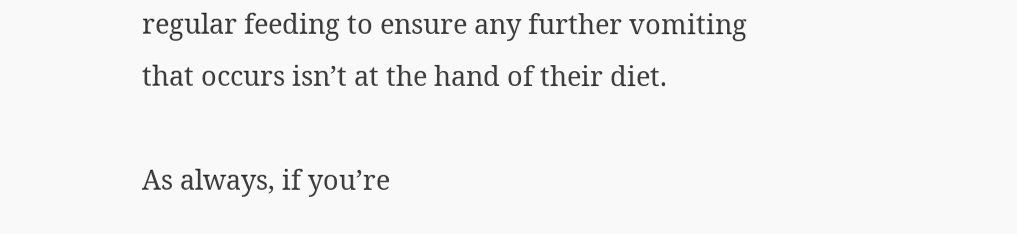regular feeding to ensure any further vomiting that occurs isn’t at the hand of their diet.

As always, if you’re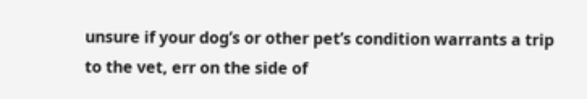unsure if your dog’s or other pet’s condition warrants a trip to the vet, err on the side of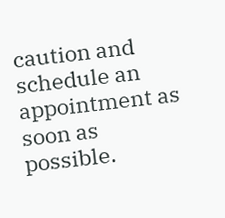caution and schedule an appointment as soon as possible.